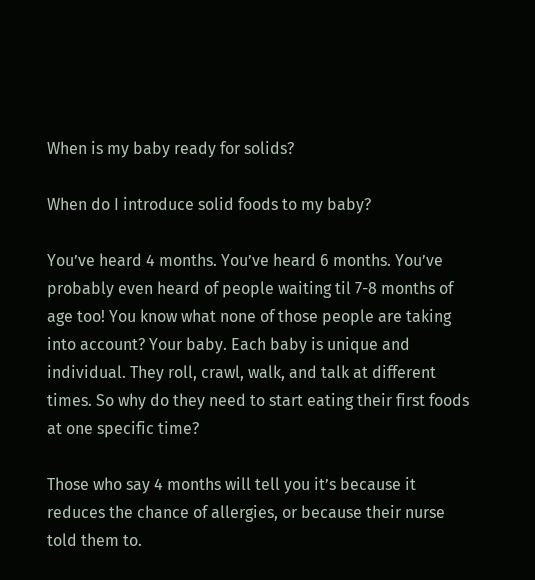When is my baby ready for solids?

When do I introduce solid foods to my baby?

You’ve heard 4 months. You’ve heard 6 months. You’ve probably even heard of people waiting til 7-8 months of age too! You know what none of those people are taking into account? Your baby. Each baby is unique and individual. They roll, crawl, walk, and talk at different times. So why do they need to start eating their first foods at one specific time?

Those who say 4 months will tell you it’s because it reduces the chance of allergies, or because their nurse told them to.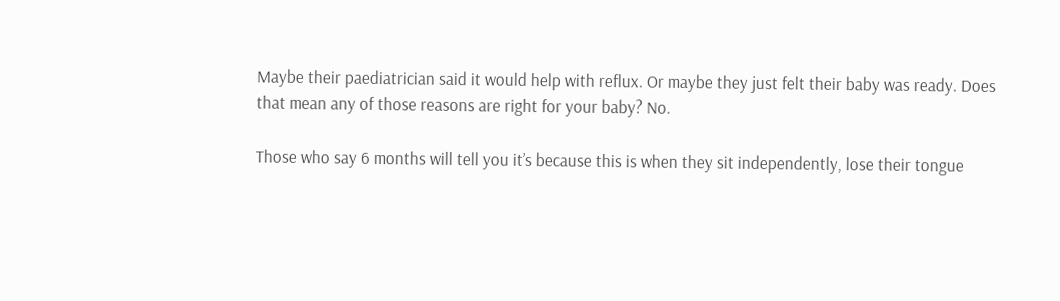Maybe their paediatrician said it would help with reflux. Or maybe they just felt their baby was ready. Does that mean any of those reasons are right for your baby? No.

Those who say 6 months will tell you it’s because this is when they sit independently, lose their tongue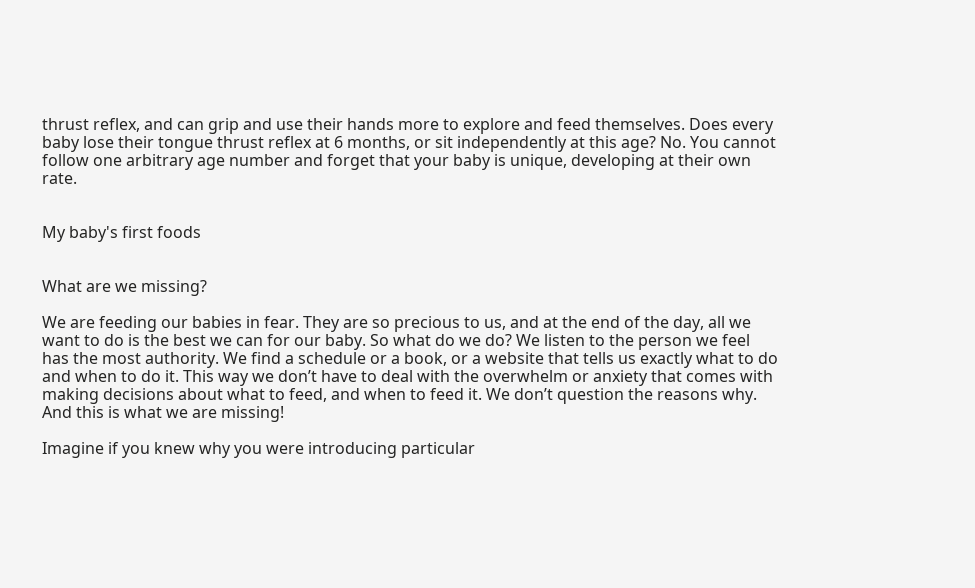thrust reflex, and can grip and use their hands more to explore and feed themselves. Does every baby lose their tongue thrust reflex at 6 months, or sit independently at this age? No. You cannot follow one arbitrary age number and forget that your baby is unique, developing at their own rate.


My baby's first foods


What are we missing?

We are feeding our babies in fear. They are so precious to us, and at the end of the day, all we want to do is the best we can for our baby. So what do we do? We listen to the person we feel has the most authority. We find a schedule or a book, or a website that tells us exactly what to do and when to do it. This way we don’t have to deal with the overwhelm or anxiety that comes with making decisions about what to feed, and when to feed it. We don’t question the reasons why. And this is what we are missing!

Imagine if you knew why you were introducing particular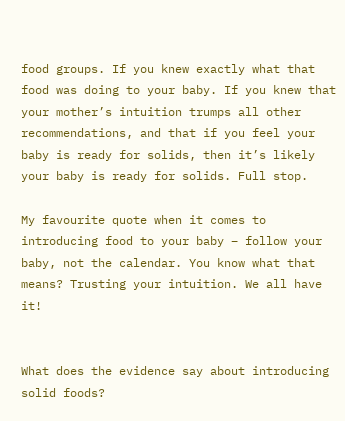food groups. If you knew exactly what that food was doing to your baby. If you knew that your mother’s intuition trumps all other recommendations, and that if you feel your baby is ready for solids, then it’s likely your baby is ready for solids. Full stop.

My favourite quote when it comes to introducing food to your baby – follow your baby, not the calendar. You know what that means? Trusting your intuition. We all have it!


What does the evidence say about introducing solid foods?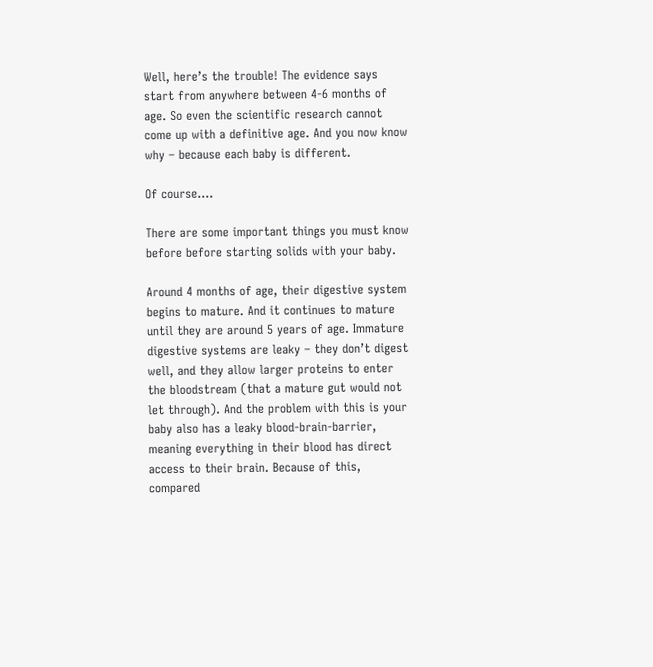Well, here’s the trouble! The evidence says start from anywhere between 4-6 months of age. So even the scientific research cannot come up with a definitive age. And you now know why – because each baby is different.

Of course….

There are some important things you must know before before starting solids with your baby.

Around 4 months of age, their digestive system begins to mature. And it continues to mature until they are around 5 years of age. Immature digestive systems are leaky – they don’t digest well, and they allow larger proteins to enter the bloodstream (that a mature gut would not let through). And the problem with this is your baby also has a leaky blood-brain-barrier, meaning everything in their blood has direct access to their brain. Because of this, compared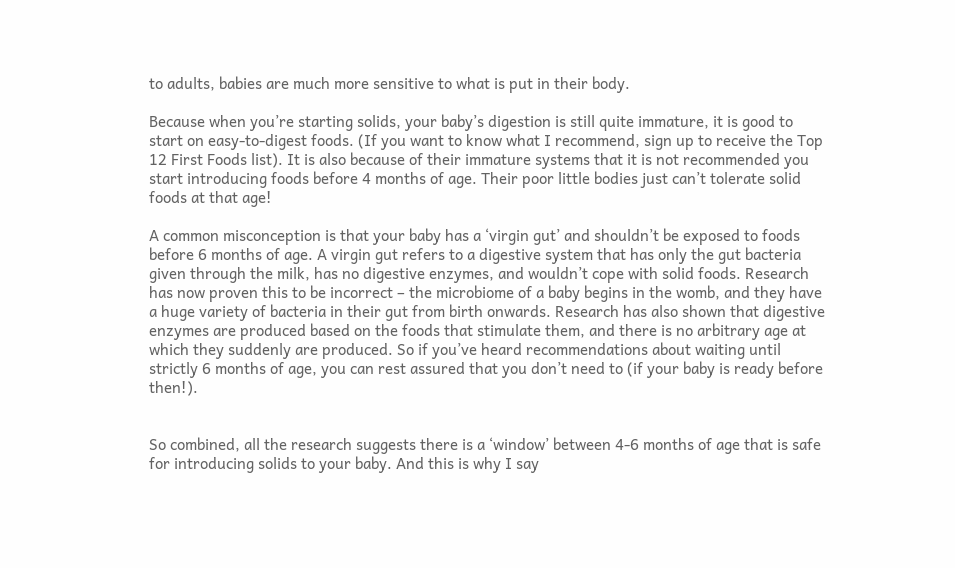to adults, babies are much more sensitive to what is put in their body.

Because when you’re starting solids, your baby’s digestion is still quite immature, it is good to start on easy-to-digest foods. (If you want to know what I recommend, sign up to receive the Top 12 First Foods list). It is also because of their immature systems that it is not recommended you start introducing foods before 4 months of age. Their poor little bodies just can’t tolerate solid foods at that age!

A common misconception is that your baby has a ‘virgin gut’ and shouldn’t be exposed to foods before 6 months of age. A virgin gut refers to a digestive system that has only the gut bacteria given through the milk, has no digestive enzymes, and wouldn’t cope with solid foods. Research has now proven this to be incorrect – the microbiome of a baby begins in the womb, and they have a huge variety of bacteria in their gut from birth onwards. Research has also shown that digestive enzymes are produced based on the foods that stimulate them, and there is no arbitrary age at which they suddenly are produced. So if you’ve heard recommendations about waiting until strictly 6 months of age, you can rest assured that you don’t need to (if your baby is ready before then!).


So combined, all the research suggests there is a ‘window’ between 4-6 months of age that is safe for introducing solids to your baby. And this is why I say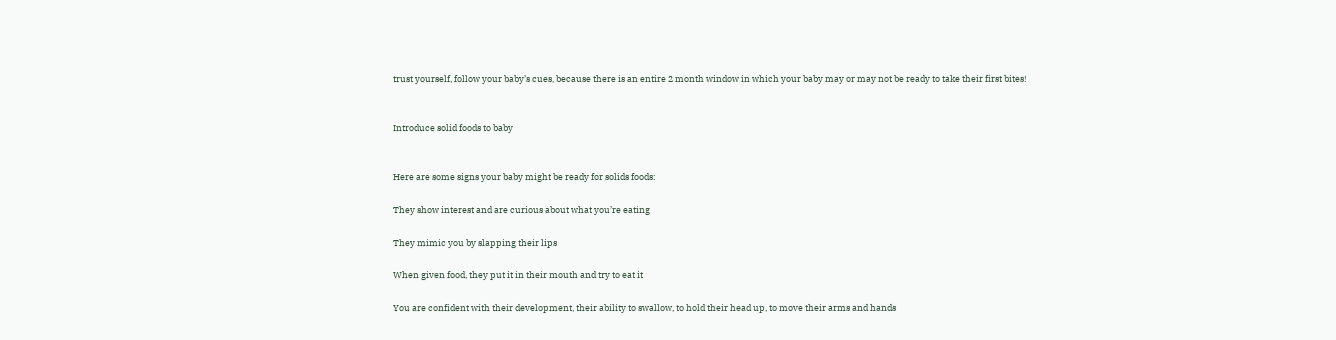trust yourself, follow your baby’s cues, because there is an entire 2 month window in which your baby may or may not be ready to take their first bites!


Introduce solid foods to baby


Here are some signs your baby might be ready for solids foods:

They show interest and are curious about what you’re eating

They mimic you by slapping their lips

When given food, they put it in their mouth and try to eat it

You are confident with their development, their ability to swallow, to hold their head up, to move their arms and hands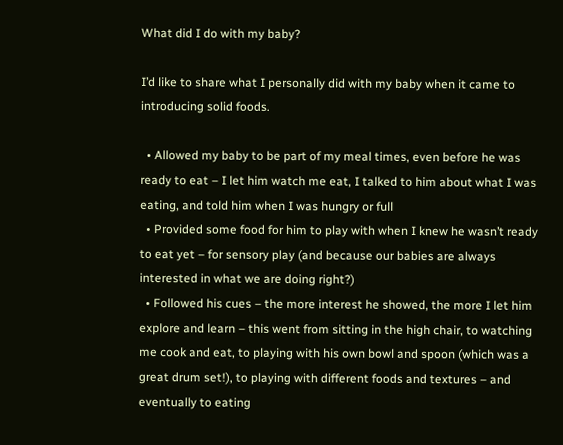What did I do with my baby?

I’d like to share what I personally did with my baby when it came to introducing solid foods.

  • Allowed my baby to be part of my meal times, even before he was ready to eat – I let him watch me eat, I talked to him about what I was eating, and told him when I was hungry or full
  • Provided some food for him to play with when I knew he wasn’t ready to eat yet – for sensory play (and because our babies are always interested in what we are doing right?)
  • Followed his cues – the more interest he showed, the more I let him explore and learn – this went from sitting in the high chair, to watching me cook and eat, to playing with his own bowl and spoon (which was a great drum set!), to playing with different foods and textures – and eventually to eating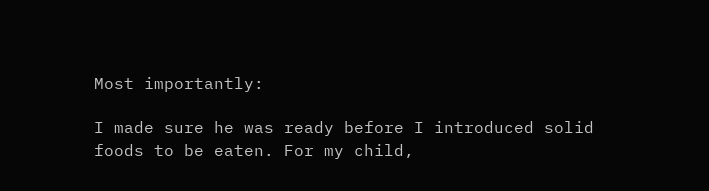Most importantly:

I made sure he was ready before I introduced solid foods to be eaten. For my child,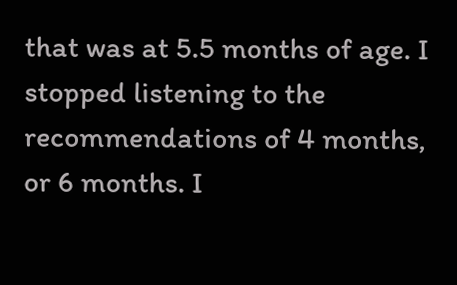that was at 5.5 months of age. I stopped listening to the recommendations of 4 months, or 6 months. I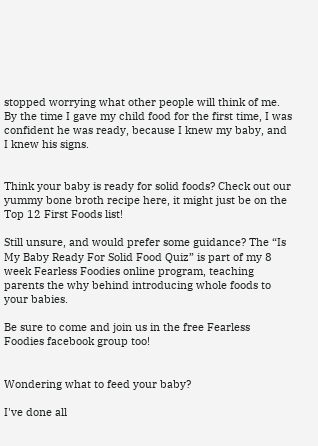stopped worrying what other people will think of me. By the time I gave my child food for the first time, I was confident he was ready, because I knew my baby, and I knew his signs.


Think your baby is ready for solid foods? Check out our yummy bone broth recipe here, it might just be on the Top 12 First Foods list!

Still unsure, and would prefer some guidance? The “Is My Baby Ready For Solid Food Quiz” is part of my 8 week Fearless Foodies online program, teaching parents the why behind introducing whole foods to your babies.

Be sure to come and join us in the free Fearless Foodies facebook group too!


Wondering what to feed your baby?

I've done all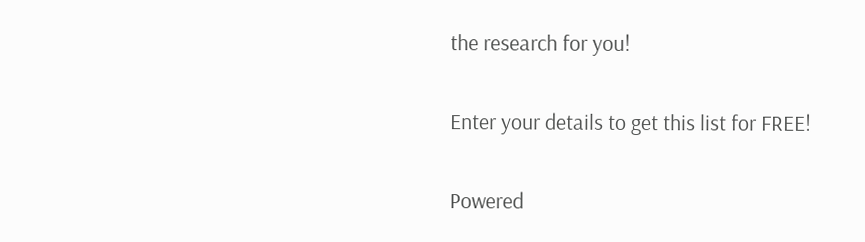the research for you!

Enter your details to get this list for FREE!

Powered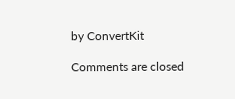by ConvertKit

Comments are closed